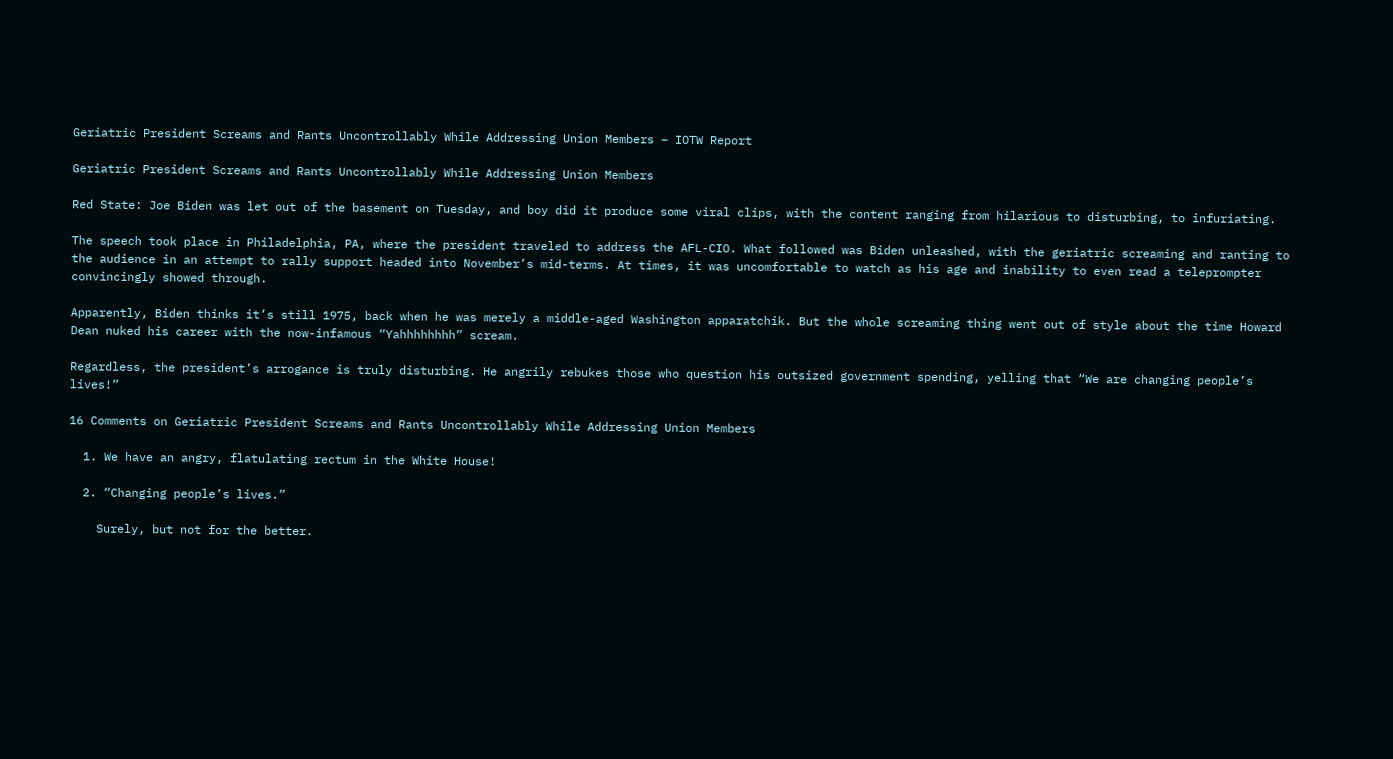Geriatric President Screams and Rants Uncontrollably While Addressing Union Members – IOTW Report

Geriatric President Screams and Rants Uncontrollably While Addressing Union Members

Red State: Joe Biden was let out of the basement on Tuesday, and boy did it produce some viral clips, with the content ranging from hilarious to disturbing, to infuriating.

The speech took place in Philadelphia, PA, where the president traveled to address the AFL-CIO. What followed was Biden unleashed, with the geriatric screaming and ranting to the audience in an attempt to rally support headed into November’s mid-terms. At times, it was uncomfortable to watch as his age and inability to even read a teleprompter convincingly showed through.

Apparently, Biden thinks it’s still 1975, back when he was merely a middle-aged Washington apparatchik. But the whole screaming thing went out of style about the time Howard Dean nuked his career with the now-infamous “Yahhhhhhhh” scream.

Regardless, the president’s arrogance is truly disturbing. He angrily rebukes those who question his outsized government spending, yelling that “We are changing people’s lives!”

16 Comments on Geriatric President Screams and Rants Uncontrollably While Addressing Union Members

  1. We have an angry, flatulating rectum in the White House!

  2. “Changing people’s lives.”

    Surely, but not for the better.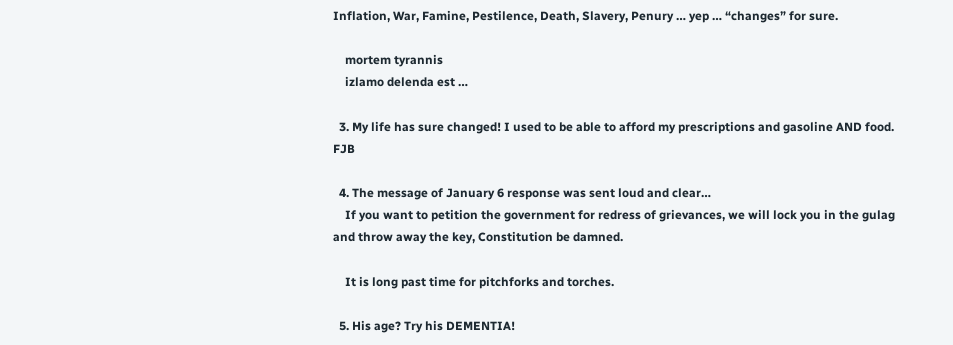Inflation, War, Famine, Pestilence, Death, Slavery, Penury … yep … “changes” for sure.

    mortem tyrannis
    izlamo delenda est …

  3. My life has sure changed! I used to be able to afford my prescriptions and gasoline AND food. FJB

  4. The message of January 6 response was sent loud and clear…
    If you want to petition the government for redress of grievances, we will lock you in the gulag and throw away the key, Constitution be damned.

    It is long past time for pitchforks and torches.

  5. His age? Try his DEMENTIA!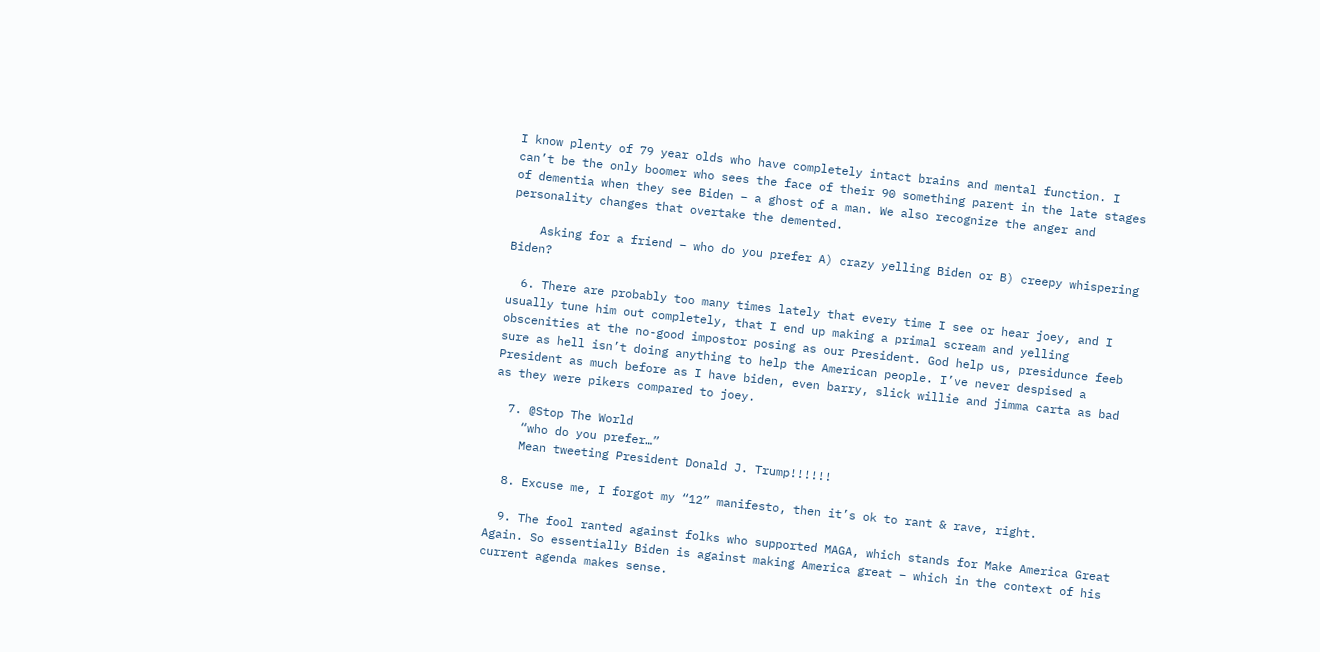I know plenty of 79 year olds who have completely intact brains and mental function. I can’t be the only boomer who sees the face of their 90 something parent in the late stages of dementia when they see Biden – a ghost of a man. We also recognize the anger and personality changes that overtake the demented.

    Asking for a friend – who do you prefer A) crazy yelling Biden or B) creepy whispering Biden?

  6. There are probably too many times lately that every time I see or hear joey, and I usually tune him out completely, that I end up making a primal scream and yelling obscenities at the no-good impostor posing as our President. God help us, presidunce feeb sure as hell isn’t doing anything to help the American people. I’ve never despised a President as much before as I have biden, even barry, slick willie and jimma carta as bad as they were pikers compared to joey.

  7. @Stop The World
    “who do you prefer…”
    Mean tweeting President Donald J. Trump!!!!!!

  8. Excuse me, I forgot my “12” manifesto, then it’s ok to rant & rave, right.

  9. The fool ranted against folks who supported MAGA, which stands for Make America Great Again. So essentially Biden is against making America great – which in the context of his current agenda makes sense.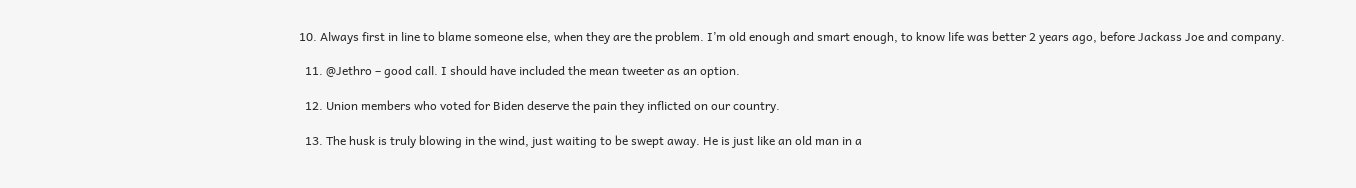10. Always first in line to blame someone else, when they are the problem. I’m old enough and smart enough, to know life was better 2 years ago, before Jackass Joe and company.

  11. @Jethro – good call. I should have included the mean tweeter as an option.

  12. Union members who voted for Biden deserve the pain they inflicted on our country.

  13. The husk is truly blowing in the wind, just waiting to be swept away. He is just like an old man in a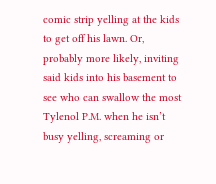comic strip yelling at the kids to get off his lawn. Or, probably more likely, inviting said kids into his basement to see who can swallow the most Tylenol P.M. when he isn’t busy yelling, screaming or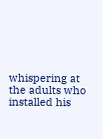whispering at the adults who installed his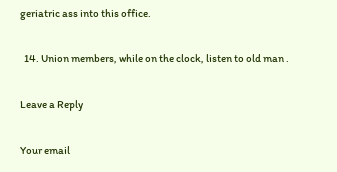geriatric ass into this office.

  14. Union members, while on the clock, listen to old man .

Leave a Reply

Your email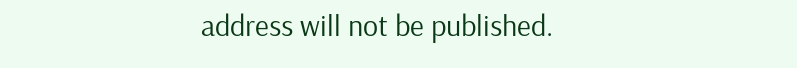address will not be published.